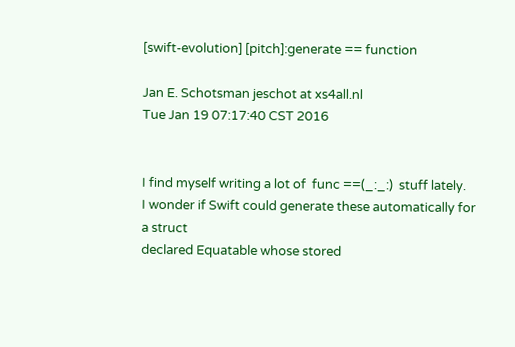[swift-evolution] [pitch]:generate == function

Jan E. Schotsman jeschot at xs4all.nl
Tue Jan 19 07:17:40 CST 2016


I find myself writing a lot of  func ==(_:_:)  stuff lately.
I wonder if Swift could generate these automatically for a struct
declared Equatable whose stored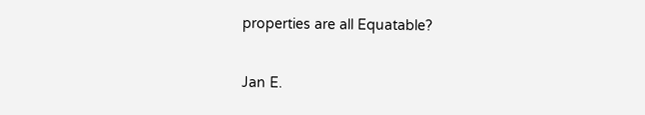properties are all Equatable?

Jan E.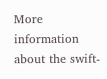More information about the swift-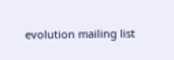evolution mailing list